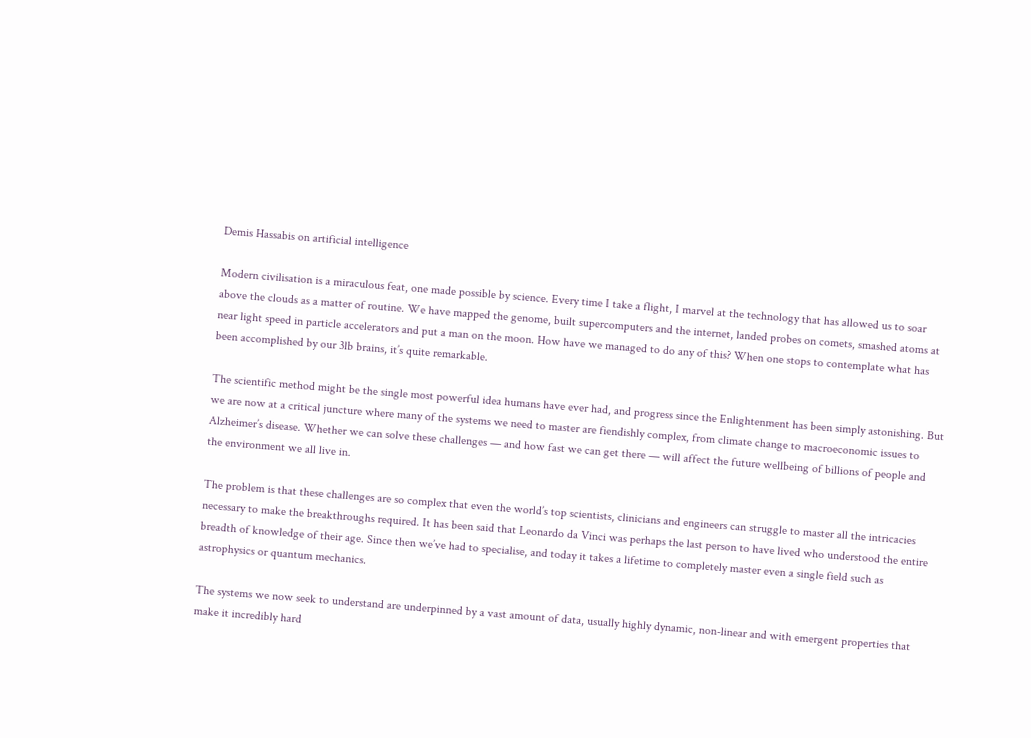Demis Hassabis on artificial intelligence

Modern civilisation is a miraculous feat, one made possible by science. Every time I take a flight, I marvel at the technology that has allowed us to soar above the clouds as a matter of routine. We have mapped the genome, built supercomputers and the internet, landed probes on comets, smashed atoms at near light speed in particle accelerators and put a man on the moon. How have we managed to do any of this? When one stops to contemplate what has been accomplished by our 3lb brains, it’s quite remarkable.

The scientific method might be the single most powerful idea humans have ever had, and progress since the Enlightenment has been simply astonishing. But we are now at a critical juncture where many of the systems we need to master are fiendishly complex, from climate change to macroeconomic issues to Alzheimer’s disease. Whether we can solve these challenges — and how fast we can get there — will affect the future wellbeing of billions of people and the environment we all live in.

The problem is that these challenges are so complex that even the world’s top scientists, clinicians and engineers can struggle to master all the intricacies necessary to make the breakthroughs required. It has been said that Leonardo da Vinci was perhaps the last person to have lived who understood the entire breadth of knowledge of their age. Since then we’ve had to specialise, and today it takes a lifetime to completely master even a single field such as astrophysics or quantum mechanics.

The systems we now seek to understand are underpinned by a vast amount of data, usually highly dynamic, non-linear and with emergent properties that make it incredibly hard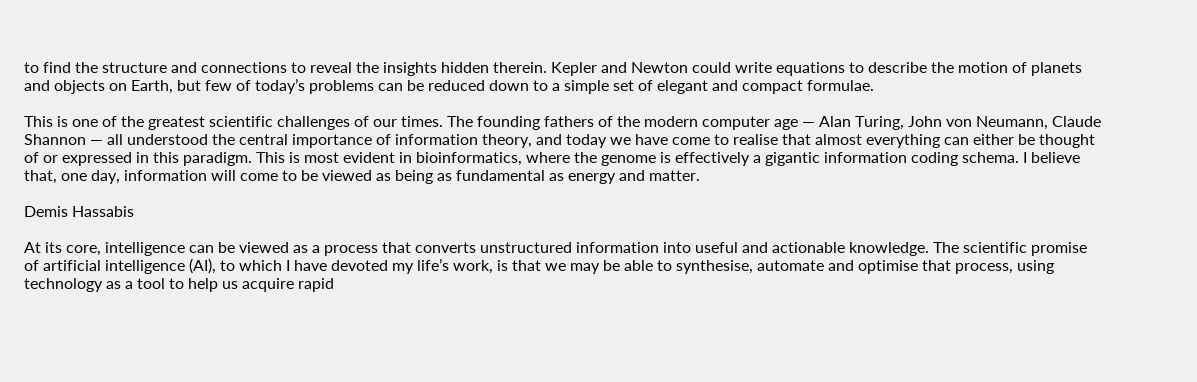to find the structure and connections to reveal the insights hidden therein. Kepler and Newton could write equations to describe the motion of planets and objects on Earth, but few of today’s problems can be reduced down to a simple set of elegant and compact formulae.

This is one of the greatest scientific challenges of our times. The founding fathers of the modern computer age — Alan Turing, John von Neumann, Claude Shannon — all understood the central importance of information theory, and today we have come to realise that almost everything can either be thought of or expressed in this paradigm. This is most evident in bioinformatics, where the genome is effectively a gigantic information coding schema. I believe that, one day, information will come to be viewed as being as fundamental as energy and matter.

Demis Hassabis

At its core, intelligence can be viewed as a process that converts unstructured information into useful and actionable knowledge. The scientific promise of artificial intelligence (AI), to which I have devoted my life’s work, is that we may be able to synthesise, automate and optimise that process, using technology as a tool to help us acquire rapid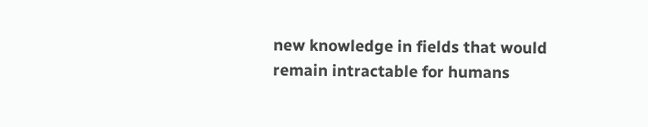new knowledge in fields that would remain intractable for humans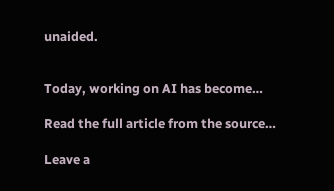unaided.


Today, working on AI has become…

Read the full article from the source…

Leave a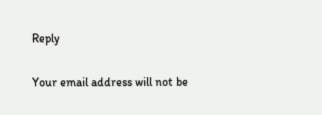Reply

Your email address will not be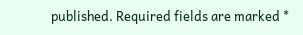published. Required fields are marked *